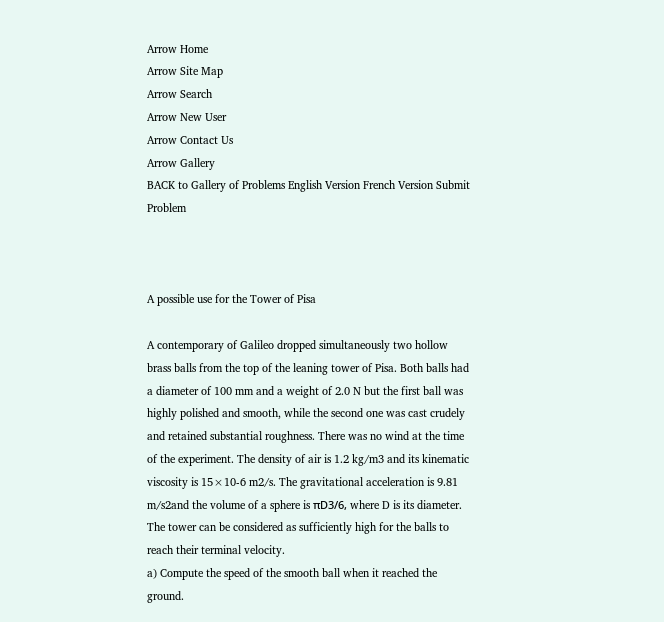Arrow Home
Arrow Site Map
Arrow Search
Arrow New User
Arrow Contact Us
Arrow Gallery
BACK to Gallery of Problems English Version French Version Submit Problem



A possible use for the Tower of Pisa

A contemporary of Galileo dropped simultaneously two hollow brass balls from the top of the leaning tower of Pisa. Both balls had a diameter of 100 mm and a weight of 2.0 N but the first ball was highly polished and smooth, while the second one was cast crudely and retained substantial roughness. There was no wind at the time of the experiment. The density of air is 1.2 kg/m3 and its kinematic viscosity is 15×10-6 m2/s. The gravitational acceleration is 9.81 m/s2and the volume of a sphere is πD3/6, where D is its diameter. The tower can be considered as sufficiently high for the balls to reach their terminal velocity.
a) Compute the speed of the smooth ball when it reached the ground.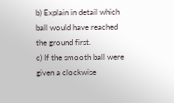b) Explain in detail which ball would have reached the ground first.
c) If the smooth ball were given a clockwise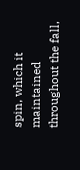spin, which it maintained throughout the fall,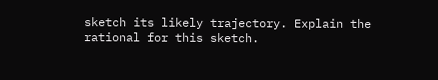sketch its likely trajectory. Explain the rational for this sketch.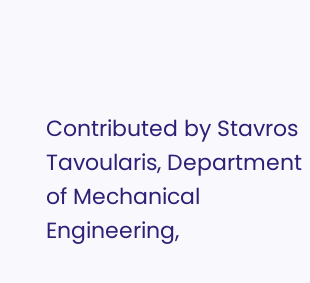Contributed by Stavros Tavoularis, Department of Mechanical Engineering,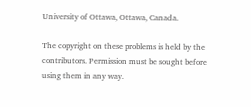University of Ottawa, Ottawa, Canada.

The copyright on these problems is held by the contributors. Permission must be sought before using them in any way.